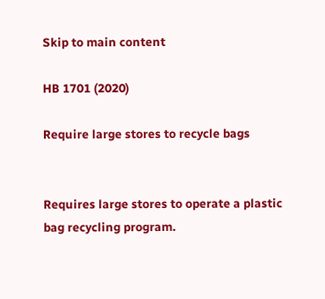Skip to main content

HB 1701 (2020)

Require large stores to recycle bags


Requires large stores to operate a plastic bag recycling program.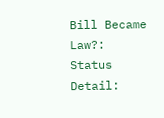Bill Became Law?:
Status Detail: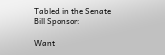Tabled in the Senate
Bill Sponsor:

Want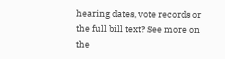hearing dates, vote records or the full bill text? See more on the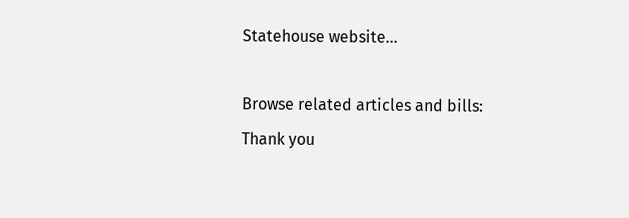Statehouse website…

Browse related articles and bills:
Thank you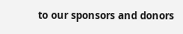to our sponsors and donors